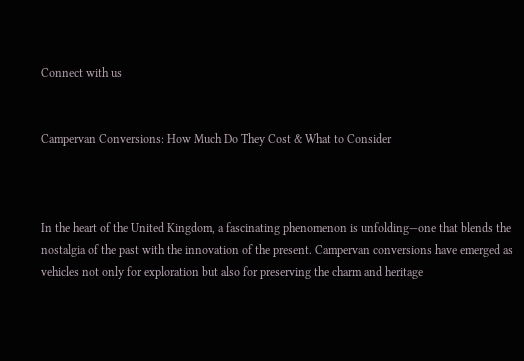Connect with us


Campervan Conversions: How Much Do They Cost & What to Consider



In the heart of the United Kingdom, a fascinating phenomenon is unfolding—one that blends the nostalgia of the past with the innovation of the present. Campervan conversions have emerged as vehicles not only for exploration but also for preserving the charm and heritage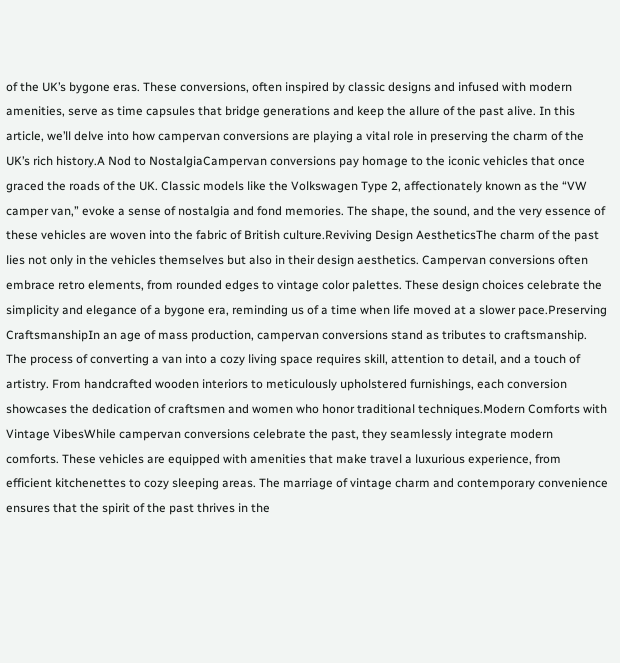of the UK’s bygone eras. These conversions, often inspired by classic designs and infused with modern amenities, serve as time capsules that bridge generations and keep the allure of the past alive. In this article, we’ll delve into how campervan conversions are playing a vital role in preserving the charm of the UK’s rich history.A Nod to NostalgiaCampervan conversions pay homage to the iconic vehicles that once graced the roads of the UK. Classic models like the Volkswagen Type 2, affectionately known as the “VW camper van,” evoke a sense of nostalgia and fond memories. The shape, the sound, and the very essence of these vehicles are woven into the fabric of British culture.Reviving Design AestheticsThe charm of the past lies not only in the vehicles themselves but also in their design aesthetics. Campervan conversions often embrace retro elements, from rounded edges to vintage color palettes. These design choices celebrate the simplicity and elegance of a bygone era, reminding us of a time when life moved at a slower pace.Preserving CraftsmanshipIn an age of mass production, campervan conversions stand as tributes to craftsmanship. The process of converting a van into a cozy living space requires skill, attention to detail, and a touch of artistry. From handcrafted wooden interiors to meticulously upholstered furnishings, each conversion showcases the dedication of craftsmen and women who honor traditional techniques.Modern Comforts with Vintage VibesWhile campervan conversions celebrate the past, they seamlessly integrate modern comforts. These vehicles are equipped with amenities that make travel a luxurious experience, from efficient kitchenettes to cozy sleeping areas. The marriage of vintage charm and contemporary convenience ensures that the spirit of the past thrives in the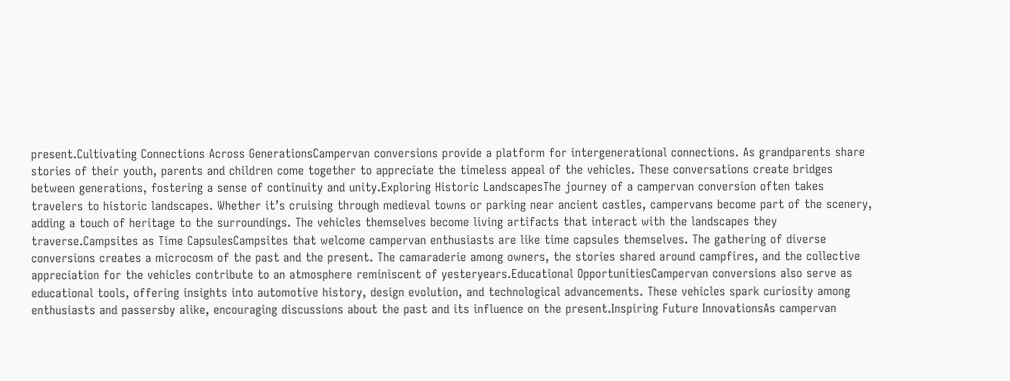present.Cultivating Connections Across GenerationsCampervan conversions provide a platform for intergenerational connections. As grandparents share stories of their youth, parents and children come together to appreciate the timeless appeal of the vehicles. These conversations create bridges between generations, fostering a sense of continuity and unity.Exploring Historic LandscapesThe journey of a campervan conversion often takes travelers to historic landscapes. Whether it’s cruising through medieval towns or parking near ancient castles, campervans become part of the scenery, adding a touch of heritage to the surroundings. The vehicles themselves become living artifacts that interact with the landscapes they traverse.Campsites as Time CapsulesCampsites that welcome campervan enthusiasts are like time capsules themselves. The gathering of diverse conversions creates a microcosm of the past and the present. The camaraderie among owners, the stories shared around campfires, and the collective appreciation for the vehicles contribute to an atmosphere reminiscent of yesteryears.Educational OpportunitiesCampervan conversions also serve as educational tools, offering insights into automotive history, design evolution, and technological advancements. These vehicles spark curiosity among enthusiasts and passersby alike, encouraging discussions about the past and its influence on the present.Inspiring Future InnovationsAs campervan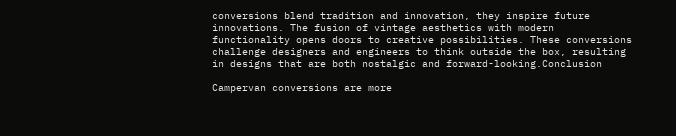conversions blend tradition and innovation, they inspire future innovations. The fusion of vintage aesthetics with modern functionality opens doors to creative possibilities. These conversions challenge designers and engineers to think outside the box, resulting in designs that are both nostalgic and forward-looking.Conclusion

Campervan conversions are more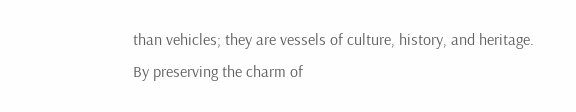than vehicles; they are vessels of culture, history, and heritage. By preserving the charm of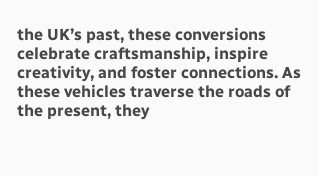the UK’s past, these conversions celebrate craftsmanship, inspire creativity, and foster connections. As these vehicles traverse the roads of the present, they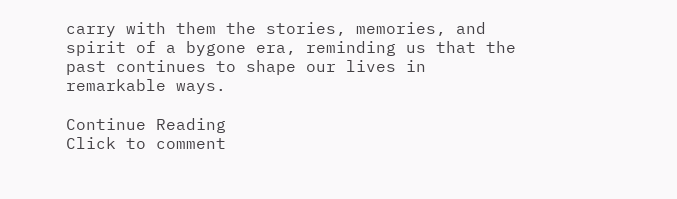carry with them the stories, memories, and spirit of a bygone era, reminding us that the past continues to shape our lives in remarkable ways.

Continue Reading
Click to comment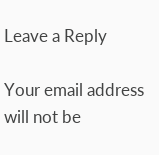Leave a Reply

Your email address will not be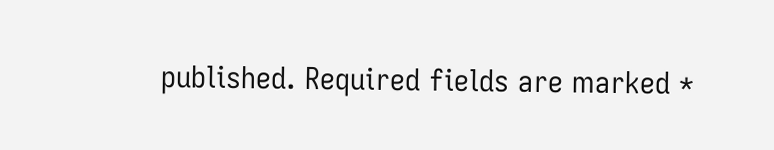published. Required fields are marked *